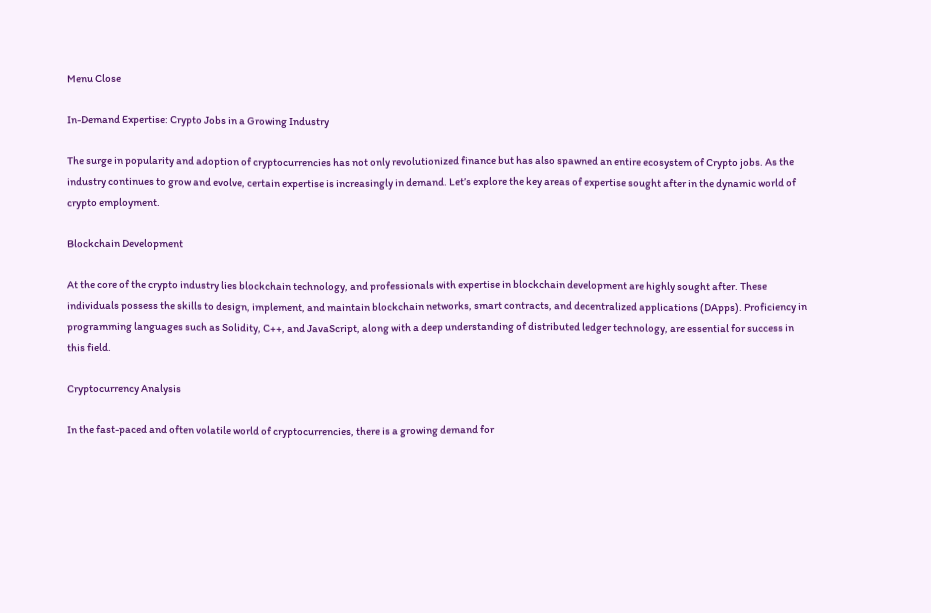Menu Close

In-Demand Expertise: Crypto Jobs in a Growing Industry

The surge in popularity and adoption of cryptocurrencies has not only revolutionized finance but has also spawned an entire ecosystem of Crypto jobs. As the industry continues to grow and evolve, certain expertise is increasingly in demand. Let’s explore the key areas of expertise sought after in the dynamic world of crypto employment.

Blockchain Development

At the core of the crypto industry lies blockchain technology, and professionals with expertise in blockchain development are highly sought after. These individuals possess the skills to design, implement, and maintain blockchain networks, smart contracts, and decentralized applications (DApps). Proficiency in programming languages such as Solidity, C++, and JavaScript, along with a deep understanding of distributed ledger technology, are essential for success in this field.

Cryptocurrency Analysis

In the fast-paced and often volatile world of cryptocurrencies, there is a growing demand for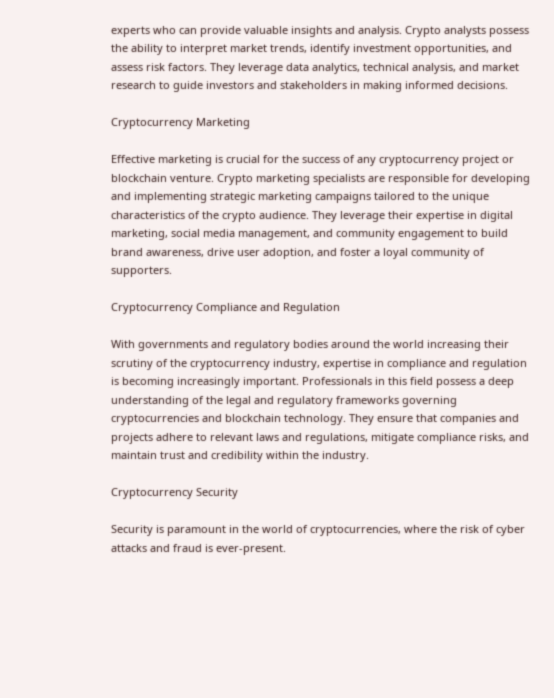experts who can provide valuable insights and analysis. Crypto analysts possess the ability to interpret market trends, identify investment opportunities, and assess risk factors. They leverage data analytics, technical analysis, and market research to guide investors and stakeholders in making informed decisions.

Cryptocurrency Marketing

Effective marketing is crucial for the success of any cryptocurrency project or blockchain venture. Crypto marketing specialists are responsible for developing and implementing strategic marketing campaigns tailored to the unique characteristics of the crypto audience. They leverage their expertise in digital marketing, social media management, and community engagement to build brand awareness, drive user adoption, and foster a loyal community of supporters.

Cryptocurrency Compliance and Regulation

With governments and regulatory bodies around the world increasing their scrutiny of the cryptocurrency industry, expertise in compliance and regulation is becoming increasingly important. Professionals in this field possess a deep understanding of the legal and regulatory frameworks governing cryptocurrencies and blockchain technology. They ensure that companies and projects adhere to relevant laws and regulations, mitigate compliance risks, and maintain trust and credibility within the industry.

Cryptocurrency Security

Security is paramount in the world of cryptocurrencies, where the risk of cyber attacks and fraud is ever-present.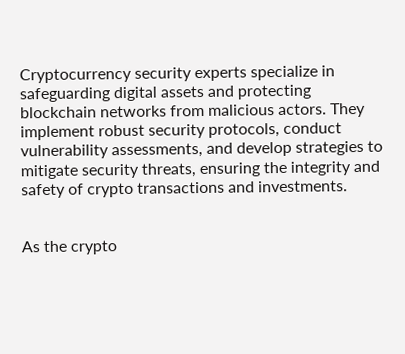Cryptocurrency security experts specialize in safeguarding digital assets and protecting blockchain networks from malicious actors. They implement robust security protocols, conduct vulnerability assessments, and develop strategies to mitigate security threats, ensuring the integrity and safety of crypto transactions and investments.


As the crypto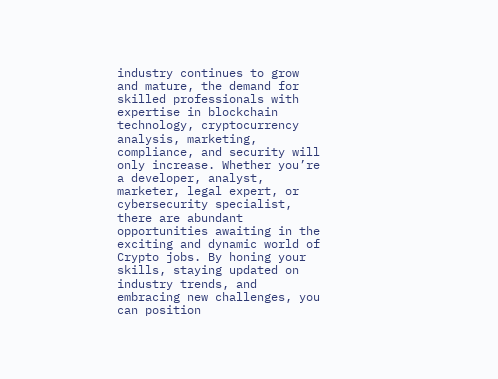industry continues to grow and mature, the demand for skilled professionals with expertise in blockchain technology, cryptocurrency analysis, marketing, compliance, and security will only increase. Whether you’re a developer, analyst, marketer, legal expert, or cybersecurity specialist, there are abundant opportunities awaiting in the exciting and dynamic world of Crypto jobs. By honing your skills, staying updated on industry trends, and embracing new challenges, you can position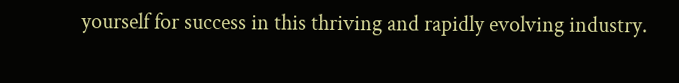yourself for success in this thriving and rapidly evolving industry.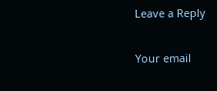Leave a Reply

Your email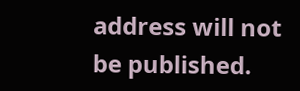address will not be published.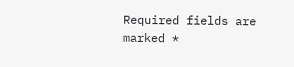Required fields are marked *